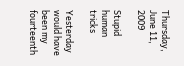Thursday, June 11, 2009

Stupid human tricks

Yesterday would have been my fourteenth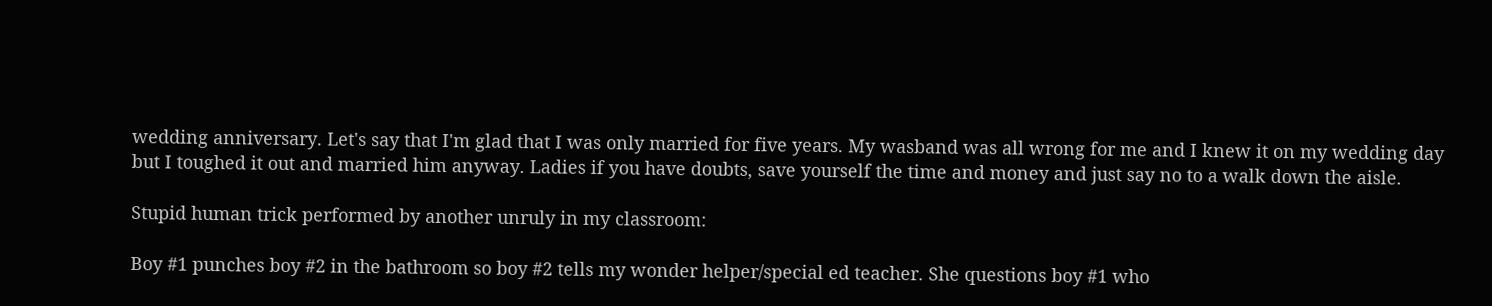wedding anniversary. Let's say that I'm glad that I was only married for five years. My wasband was all wrong for me and I knew it on my wedding day but I toughed it out and married him anyway. Ladies if you have doubts, save yourself the time and money and just say no to a walk down the aisle.

Stupid human trick performed by another unruly in my classroom:

Boy #1 punches boy #2 in the bathroom so boy #2 tells my wonder helper/special ed teacher. She questions boy #1 who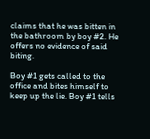claims that he was bitten in the bathroom by boy #2. He offers no evidence of said biting.

Boy #1 gets called to the office and bites himself to keep up the lie. Boy #1 tells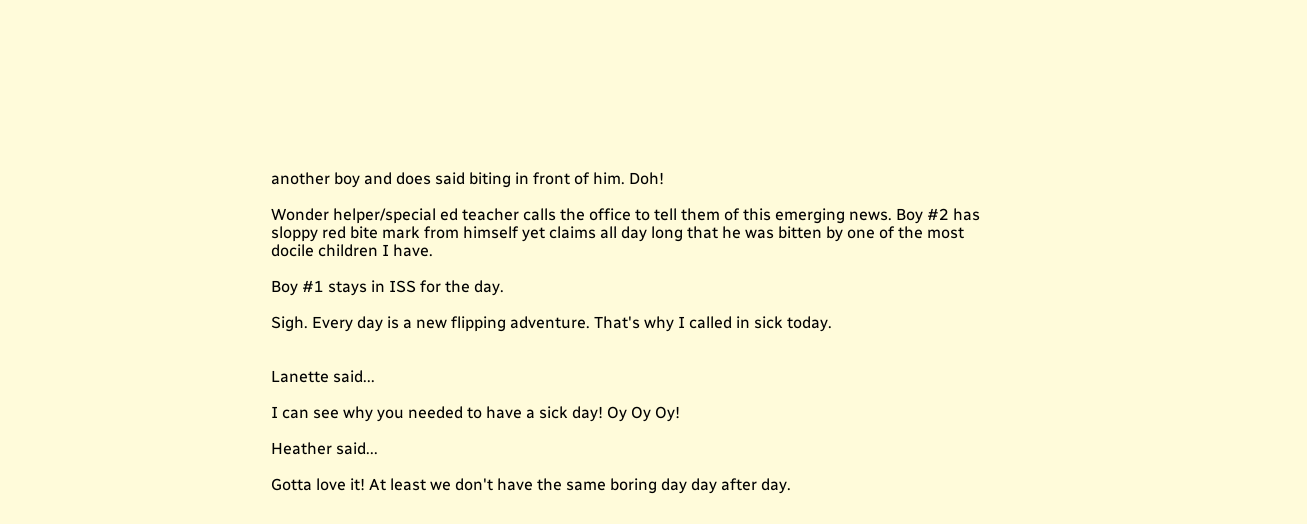another boy and does said biting in front of him. Doh!

Wonder helper/special ed teacher calls the office to tell them of this emerging news. Boy #2 has sloppy red bite mark from himself yet claims all day long that he was bitten by one of the most docile children I have.

Boy #1 stays in ISS for the day.

Sigh. Every day is a new flipping adventure. That's why I called in sick today.


Lanette said...

I can see why you needed to have a sick day! Oy Oy Oy!

Heather said...

Gotta love it! At least we don't have the same boring day day after day.